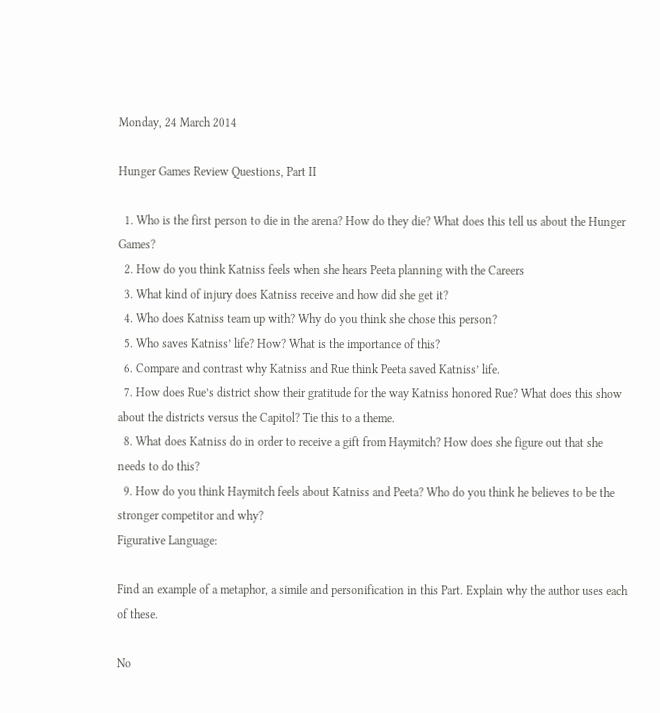Monday, 24 March 2014

Hunger Games Review Questions, Part II

  1. Who is the first person to die in the arena? How do they die? What does this tell us about the Hunger Games?
  2. How do you think Katniss feels when she hears Peeta planning with the Careers
  3. What kind of injury does Katniss receive and how did she get it?
  4. Who does Katniss team up with? Why do you think she chose this person?
  5. Who saves Katniss’ life? How? What is the importance of this?
  6. Compare and contrast why Katniss and Rue think Peeta saved Katniss’ life.
  7. How does Rue’s district show their gratitude for the way Katniss honored Rue? What does this show about the districts versus the Capitol? Tie this to a theme.
  8. What does Katniss do in order to receive a gift from Haymitch? How does she figure out that she needs to do this?
  9. How do you think Haymitch feels about Katniss and Peeta? Who do you think he believes to be the stronger competitor and why?
Figurative Language:

Find an example of a metaphor, a simile and personification in this Part. Explain why the author uses each of these.

No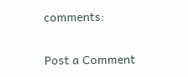comments:

Post a Comment